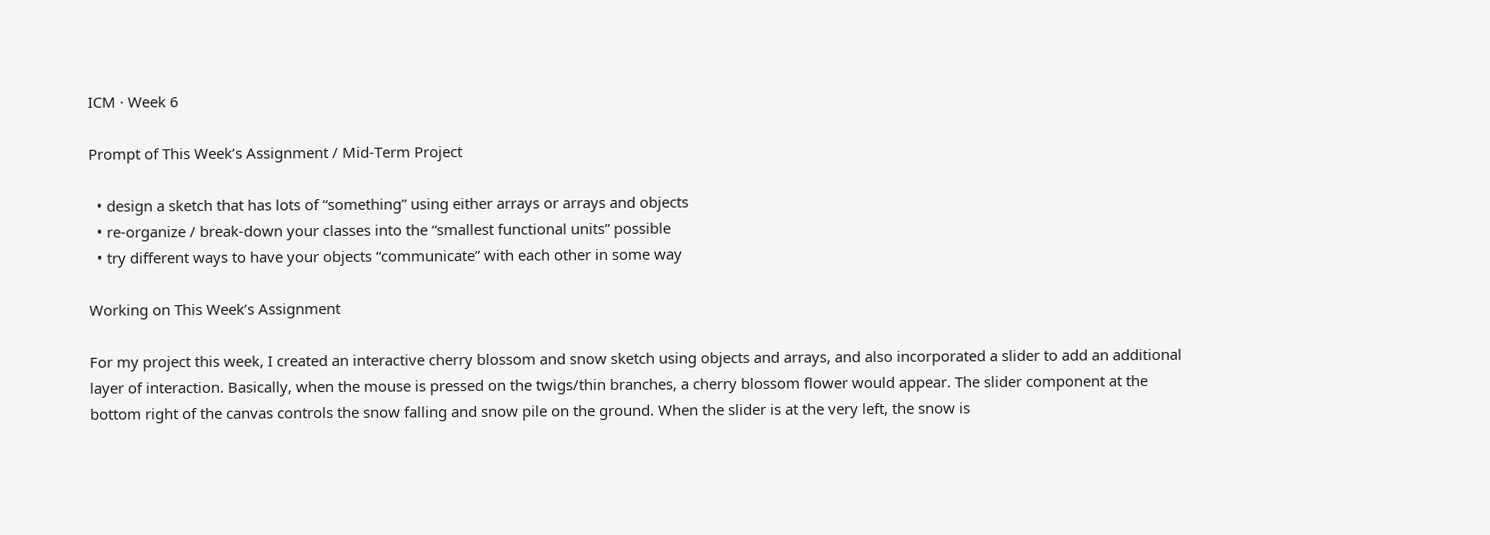ICM · Week 6

Prompt of This Week’s Assignment / Mid-Term Project

  • design a sketch that has lots of “something” using either arrays or arrays and objects
  • re-organize / break-down your classes into the “smallest functional units” possible
  • try different ways to have your objects “communicate” with each other in some way

Working on This Week’s Assignment

For my project this week, I created an interactive cherry blossom and snow sketch using objects and arrays, and also incorporated a slider to add an additional layer of interaction. Basically, when the mouse is pressed on the twigs/thin branches, a cherry blossom flower would appear. The slider component at the bottom right of the canvas controls the snow falling and snow pile on the ground. When the slider is at the very left, the snow is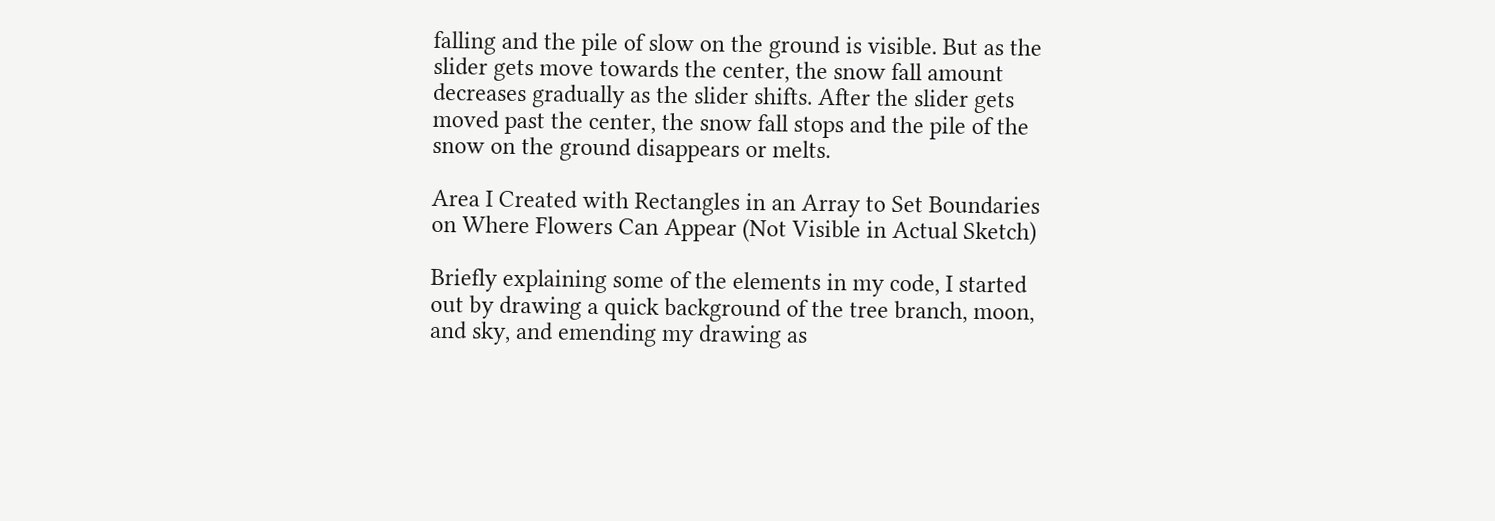falling and the pile of slow on the ground is visible. But as the slider gets move towards the center, the snow fall amount decreases gradually as the slider shifts. After the slider gets moved past the center, the snow fall stops and the pile of the snow on the ground disappears or melts.

Area I Created with Rectangles in an Array to Set Boundaries on Where Flowers Can Appear (Not Visible in Actual Sketch)

Briefly explaining some of the elements in my code, I started out by drawing a quick background of the tree branch, moon, and sky, and emending my drawing as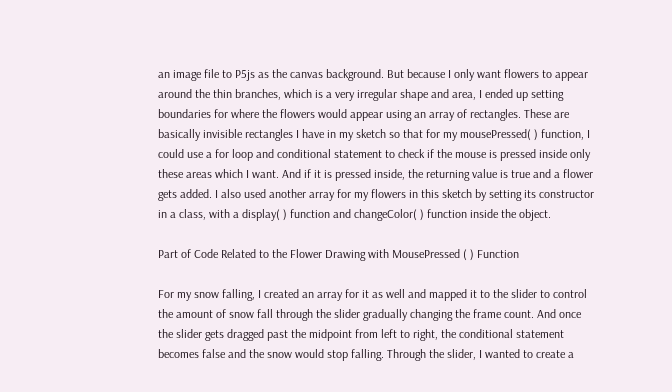an image file to P5js as the canvas background. But because I only want flowers to appear around the thin branches, which is a very irregular shape and area, I ended up setting boundaries for where the flowers would appear using an array of rectangles. These are basically invisible rectangles I have in my sketch so that for my mousePressed( ) function, I could use a for loop and conditional statement to check if the mouse is pressed inside only these areas which I want. And if it is pressed inside, the returning value is true and a flower gets added. I also used another array for my flowers in this sketch by setting its constructor in a class, with a display( ) function and changeColor( ) function inside the object.

Part of Code Related to the Flower Drawing with MousePressed ( ) Function

For my snow falling, I created an array for it as well and mapped it to the slider to control the amount of snow fall through the slider gradually changing the frame count. And once the slider gets dragged past the midpoint from left to right, the conditional statement becomes false and the snow would stop falling. Through the slider, I wanted to create a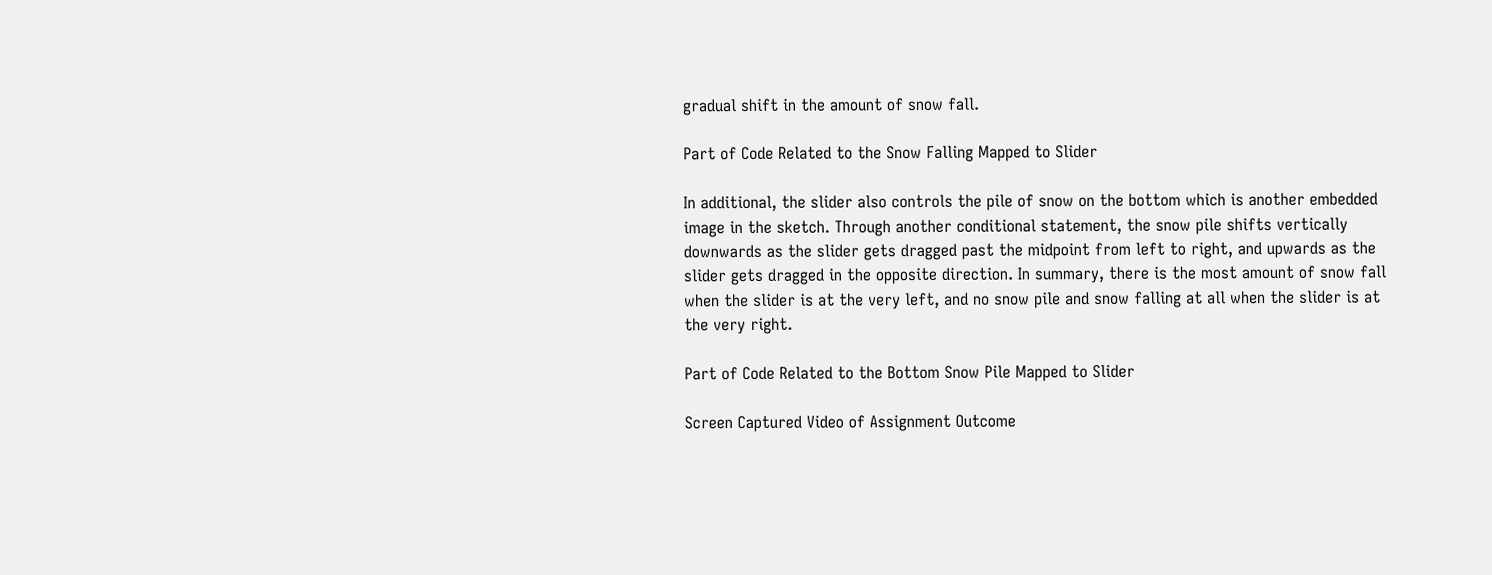gradual shift in the amount of snow fall.

Part of Code Related to the Snow Falling Mapped to Slider

In additional, the slider also controls the pile of snow on the bottom which is another embedded image in the sketch. Through another conditional statement, the snow pile shifts vertically downwards as the slider gets dragged past the midpoint from left to right, and upwards as the slider gets dragged in the opposite direction. In summary, there is the most amount of snow fall when the slider is at the very left, and no snow pile and snow falling at all when the slider is at the very right.

Part of Code Related to the Bottom Snow Pile Mapped to Slider

Screen Captured Video of Assignment Outcome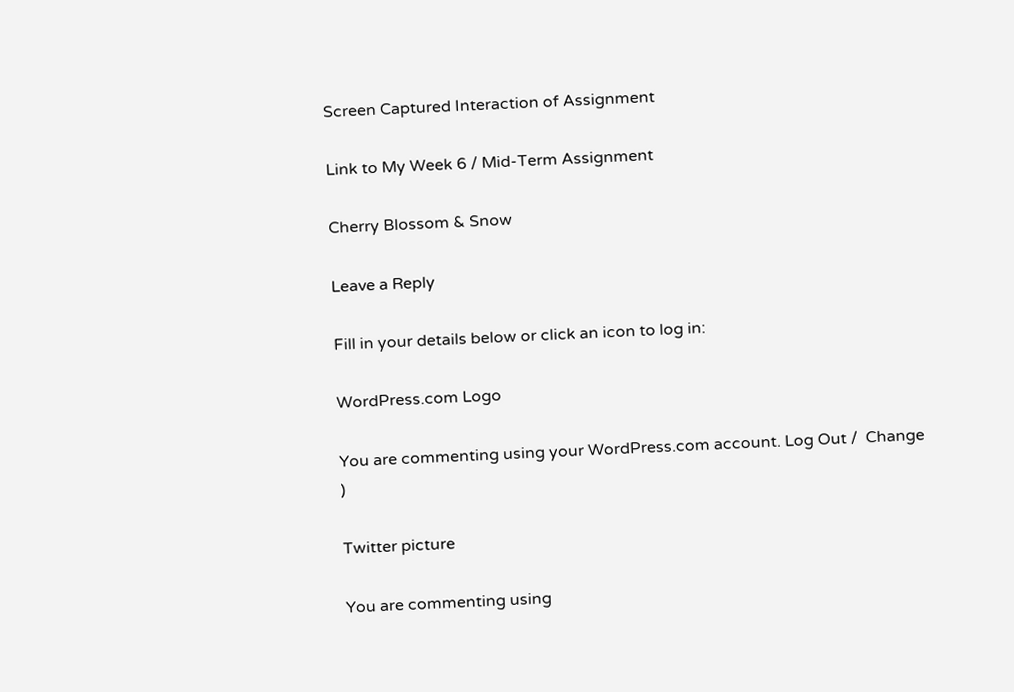Screen Captured Interaction of Assignment

Link to My Week 6 / Mid-Term Assignment

Cherry Blossom & Snow

Leave a Reply

Fill in your details below or click an icon to log in:

WordPress.com Logo

You are commenting using your WordPress.com account. Log Out /  Change )

Twitter picture

You are commenting using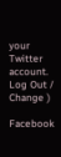your Twitter account. Log Out /  Change )

Facebook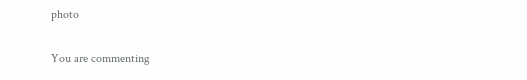photo

You are commenting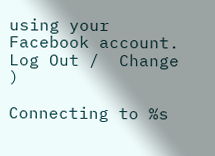using your Facebook account. Log Out /  Change )

Connecting to %s